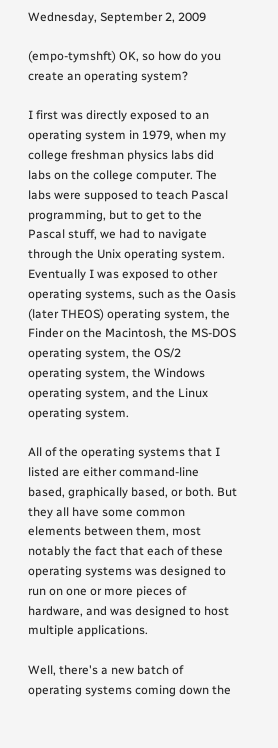Wednesday, September 2, 2009

(empo-tymshft) OK, so how do you create an operating system?

I first was directly exposed to an operating system in 1979, when my college freshman physics labs did labs on the college computer. The labs were supposed to teach Pascal programming, but to get to the Pascal stuff, we had to navigate through the Unix operating system. Eventually I was exposed to other operating systems, such as the Oasis (later THEOS) operating system, the Finder on the Macintosh, the MS-DOS operating system, the OS/2 operating system, the Windows operating system, and the Linux operating system.

All of the operating systems that I listed are either command-line based, graphically based, or both. But they all have some common elements between them, most notably the fact that each of these operating systems was designed to run on one or more pieces of hardware, and was designed to host multiple applications.

Well, there's a new batch of operating systems coming down the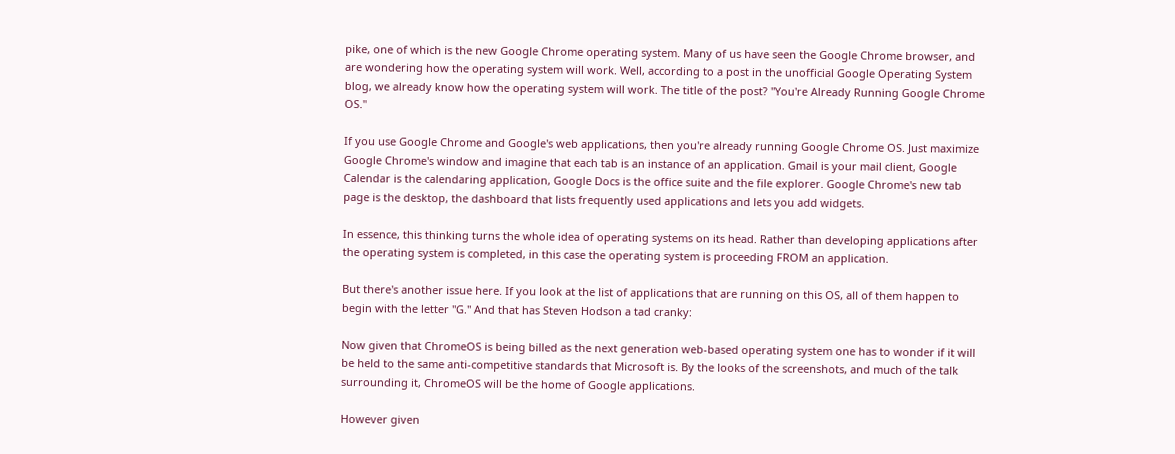pike, one of which is the new Google Chrome operating system. Many of us have seen the Google Chrome browser, and are wondering how the operating system will work. Well, according to a post in the unofficial Google Operating System blog, we already know how the operating system will work. The title of the post? "You're Already Running Google Chrome OS."

If you use Google Chrome and Google's web applications, then you're already running Google Chrome OS. Just maximize Google Chrome's window and imagine that each tab is an instance of an application. Gmail is your mail client, Google Calendar is the calendaring application, Google Docs is the office suite and the file explorer. Google Chrome's new tab page is the desktop, the dashboard that lists frequently used applications and lets you add widgets.

In essence, this thinking turns the whole idea of operating systems on its head. Rather than developing applications after the operating system is completed, in this case the operating system is proceeding FROM an application.

But there's another issue here. If you look at the list of applications that are running on this OS, all of them happen to begin with the letter "G." And that has Steven Hodson a tad cranky:

Now given that ChromeOS is being billed as the next generation web-based operating system one has to wonder if it will be held to the same anti-competitive standards that Microsoft is. By the looks of the screenshots, and much of the talk surrounding it, ChromeOS will be the home of Google applications.

However given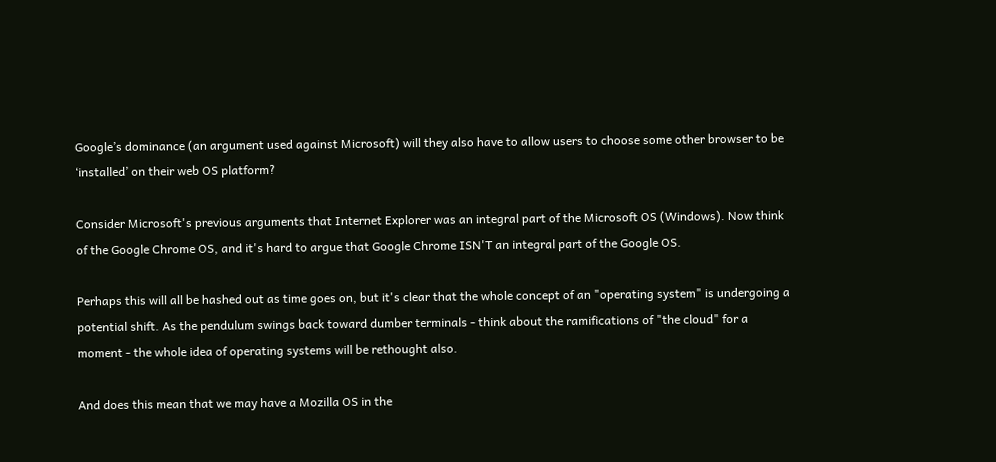Google’s dominance (an argument used against Microsoft) will they also have to allow users to choose some other browser to be ‘installed’ on their web OS platform?

Consider Microsoft's previous arguments that Internet Explorer was an integral part of the Microsoft OS (Windows). Now think of the Google Chrome OS, and it's hard to argue that Google Chrome ISN'T an integral part of the Google OS.

Perhaps this will all be hashed out as time goes on, but it's clear that the whole concept of an "operating system" is undergoing a potential shift. As the pendulum swings back toward dumber terminals - think about the ramifications of "the cloud" for a moment - the whole idea of operating systems will be rethought also.

And does this mean that we may have a Mozilla OS in the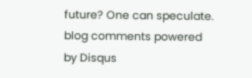future? One can speculate.
blog comments powered by Disqus